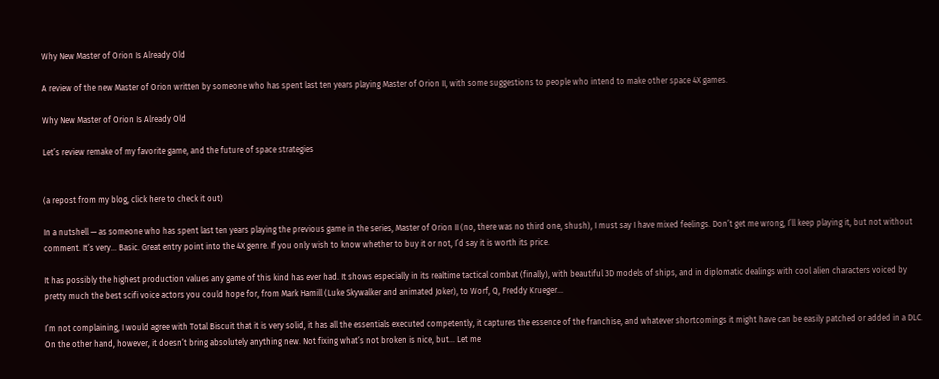Why New Master of Orion Is Already Old

A review of the new Master of Orion written by someone who has spent last ten years playing Master of Orion II, with some suggestions to people who intend to make other space 4X games.

Why New Master of Orion Is Already Old

Let’s review remake of my favorite game, and the future of space strategies


(a repost from my blog, click here to check it out)

In a nutshell — as someone who has spent last ten years playing the previous game in the series, Master of Orion II (no, there was no third one, shush), I must say I have mixed feelings. Don’t get me wrong, I’ll keep playing it, but not without comment. It’s very… Basic. Great entry point into the 4X genre. If you only wish to know whether to buy it or not, I’d say it is worth its price.

It has possibly the highest production values any game of this kind has ever had. It shows especially in its realtime tactical combat (finally), with beautiful 3D models of ships, and in diplomatic dealings with cool alien characters voiced by pretty much the best scifi voice actors you could hope for, from Mark Hamill (Luke Skywalker and animated Joker), to Worf, Q, Freddy Krueger…

I’m not complaining, I would agree with Total Biscuit that it is very solid, it has all the essentials executed competently, it captures the essence of the franchise, and whatever shortcomings it might have can be easily patched or added in a DLC. On the other hand, however, it doesn’t bring absolutely anything new. Not fixing what’s not broken is nice, but… Let me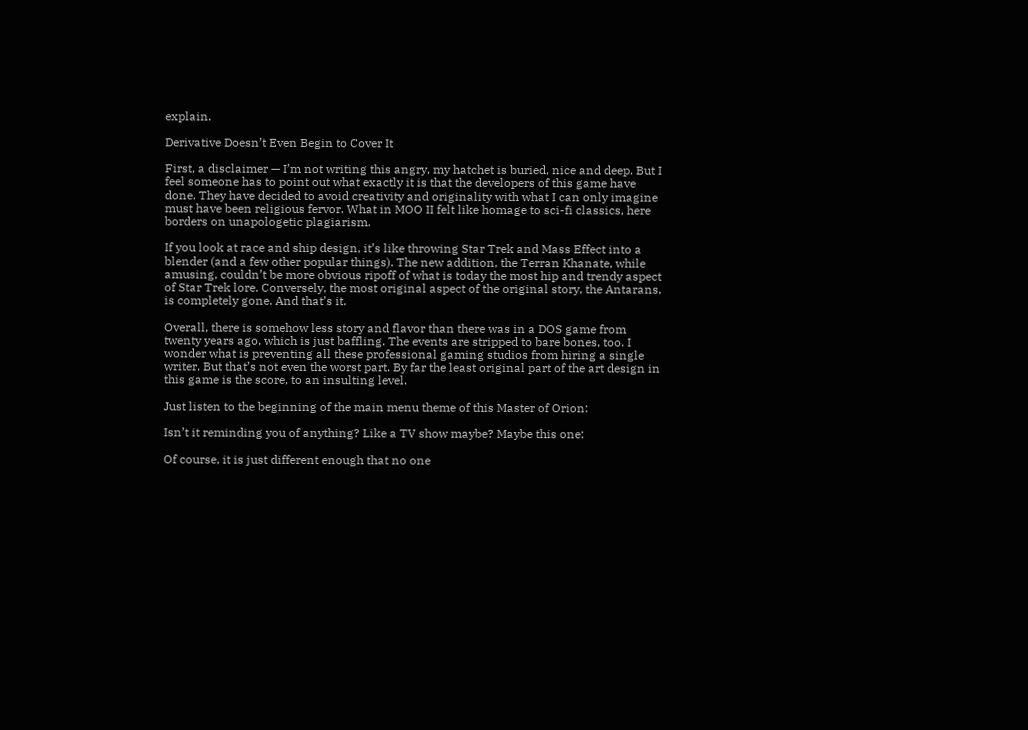explain.

Derivative Doesn’t Even Begin to Cover It

First, a disclaimer — I’m not writing this angry, my hatchet is buried, nice and deep. But I feel someone has to point out what exactly it is that the developers of this game have done. They have decided to avoid creativity and originality with what I can only imagine must have been religious fervor. What in MOO II felt like homage to sci-fi classics, here borders on unapologetic plagiarism.

If you look at race and ship design, it’s like throwing Star Trek and Mass Effect into a blender (and a few other popular things). The new addition, the Terran Khanate, while amusing, couldn’t be more obvious ripoff of what is today the most hip and trendy aspect of Star Trek lore. Conversely, the most original aspect of the original story, the Antarans, is completely gone. And that’s it.

Overall, there is somehow less story and flavor than there was in a DOS game from twenty years ago, which is just baffling. The events are stripped to bare bones, too. I wonder what is preventing all these professional gaming studios from hiring a single writer. But that’s not even the worst part. By far the least original part of the art design in this game is the score, to an insulting level.

Just listen to the beginning of the main menu theme of this Master of Orion:

Isn’t it reminding you of anything? Like a TV show maybe? Maybe this one:

Of course, it is just different enough that no one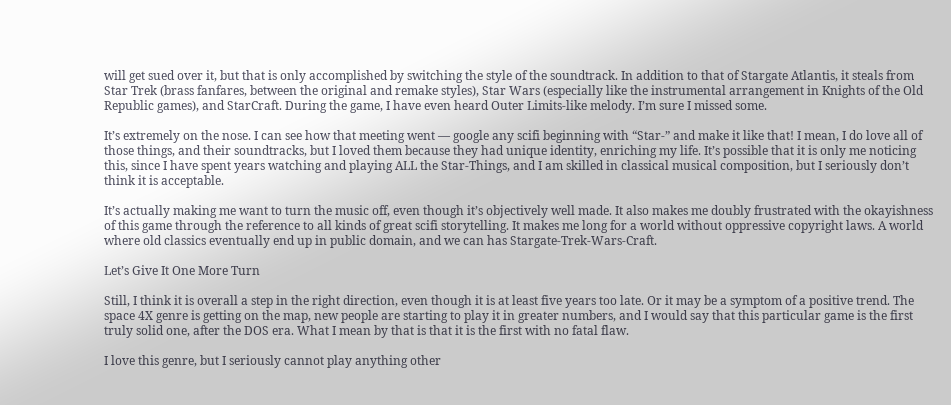will get sued over it, but that is only accomplished by switching the style of the soundtrack. In addition to that of Stargate Atlantis, it steals from Star Trek (brass fanfares, between the original and remake styles), Star Wars (especially like the instrumental arrangement in Knights of the Old Republic games), and StarCraft. During the game, I have even heard Outer Limits-like melody. I’m sure I missed some.

It’s extremely on the nose. I can see how that meeting went — google any scifi beginning with “Star-” and make it like that! I mean, I do love all of those things, and their soundtracks, but I loved them because they had unique identity, enriching my life. It’s possible that it is only me noticing this, since I have spent years watching and playing ALL the Star-Things, and I am skilled in classical musical composition, but I seriously don’t think it is acceptable.

It’s actually making me want to turn the music off, even though it’s objectively well made. It also makes me doubly frustrated with the okayishness of this game through the reference to all kinds of great scifi storytelling. It makes me long for a world without oppressive copyright laws. A world where old classics eventually end up in public domain, and we can has Stargate-Trek-Wars-Craft.

Let’s Give It One More Turn

Still, I think it is overall a step in the right direction, even though it is at least five years too late. Or it may be a symptom of a positive trend. The space 4X genre is getting on the map, new people are starting to play it in greater numbers, and I would say that this particular game is the first truly solid one, after the DOS era. What I mean by that is that it is the first with no fatal flaw.

I love this genre, but I seriously cannot play anything other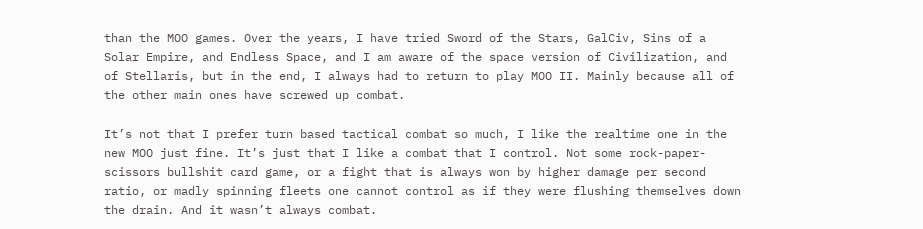than the MOO games. Over the years, I have tried Sword of the Stars, GalCiv, Sins of a Solar Empire, and Endless Space, and I am aware of the space version of Civilization, and of Stellaris, but in the end, I always had to return to play MOO II. Mainly because all of the other main ones have screwed up combat.

It’s not that I prefer turn based tactical combat so much, I like the realtime one in the new MOO just fine. It’s just that I like a combat that I control. Not some rock-paper-scissors bullshit card game, or a fight that is always won by higher damage per second ratio, or madly spinning fleets one cannot control as if they were flushing themselves down the drain. And it wasn’t always combat.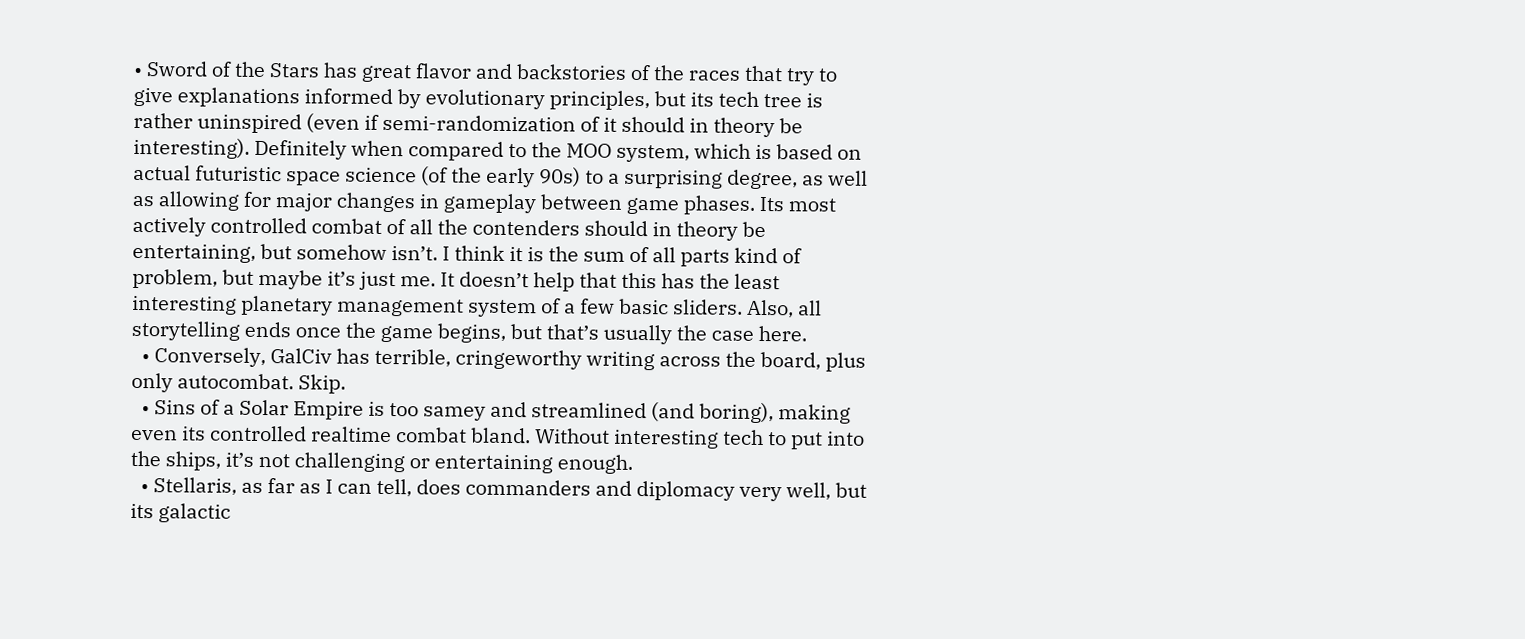• Sword of the Stars has great flavor and backstories of the races that try to give explanations informed by evolutionary principles, but its tech tree is rather uninspired (even if semi-randomization of it should in theory be interesting). Definitely when compared to the MOO system, which is based on actual futuristic space science (of the early 90s) to a surprising degree, as well as allowing for major changes in gameplay between game phases. Its most actively controlled combat of all the contenders should in theory be entertaining, but somehow isn’t. I think it is the sum of all parts kind of problem, but maybe it’s just me. It doesn’t help that this has the least interesting planetary management system of a few basic sliders. Also, all storytelling ends once the game begins, but that’s usually the case here.
  • Conversely, GalCiv has terrible, cringeworthy writing across the board, plus only autocombat. Skip.
  • Sins of a Solar Empire is too samey and streamlined (and boring), making even its controlled realtime combat bland. Without interesting tech to put into the ships, it’s not challenging or entertaining enough.
  • Stellaris, as far as I can tell, does commanders and diplomacy very well, but its galactic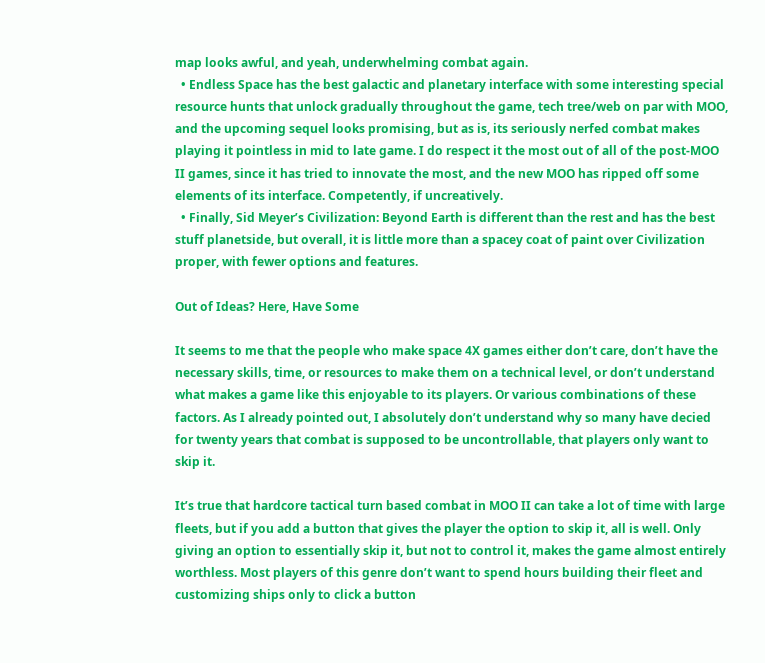map looks awful, and yeah, underwhelming combat again.
  • Endless Space has the best galactic and planetary interface with some interesting special resource hunts that unlock gradually throughout the game, tech tree/web on par with MOO, and the upcoming sequel looks promising, but as is, its seriously nerfed combat makes playing it pointless in mid to late game. I do respect it the most out of all of the post-MOO II games, since it has tried to innovate the most, and the new MOO has ripped off some elements of its interface. Competently, if uncreatively.
  • Finally, Sid Meyer’s Civilization: Beyond Earth is different than the rest and has the best stuff planetside, but overall, it is little more than a spacey coat of paint over Civilization proper, with fewer options and features.

Out of Ideas? Here, Have Some

It seems to me that the people who make space 4X games either don’t care, don’t have the necessary skills, time, or resources to make them on a technical level, or don’t understand what makes a game like this enjoyable to its players. Or various combinations of these factors. As I already pointed out, I absolutely don’t understand why so many have decied for twenty years that combat is supposed to be uncontrollable, that players only want to skip it.

It’s true that hardcore tactical turn based combat in MOO II can take a lot of time with large fleets, but if you add a button that gives the player the option to skip it, all is well. Only giving an option to essentially skip it, but not to control it, makes the game almost entirely worthless. Most players of this genre don’t want to spend hours building their fleet and customizing ships only to click a button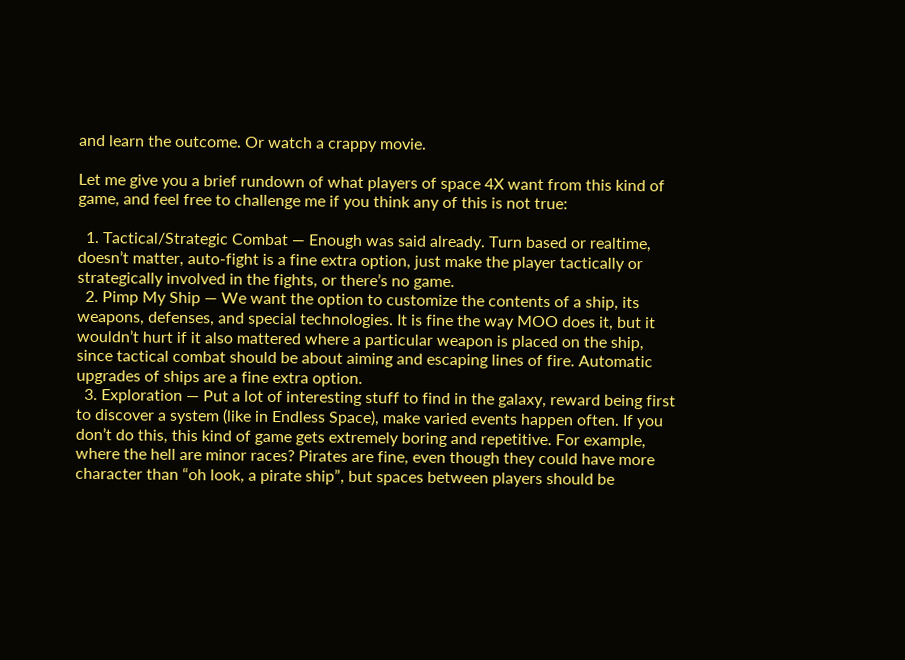and learn the outcome. Or watch a crappy movie.

Let me give you a brief rundown of what players of space 4X want from this kind of game, and feel free to challenge me if you think any of this is not true:

  1. Tactical/Strategic Combat — Enough was said already. Turn based or realtime, doesn’t matter, auto-fight is a fine extra option, just make the player tactically or strategically involved in the fights, or there’s no game.
  2. Pimp My Ship — We want the option to customize the contents of a ship, its weapons, defenses, and special technologies. It is fine the way MOO does it, but it wouldn’t hurt if it also mattered where a particular weapon is placed on the ship, since tactical combat should be about aiming and escaping lines of fire. Automatic upgrades of ships are a fine extra option.
  3. Exploration — Put a lot of interesting stuff to find in the galaxy, reward being first to discover a system (like in Endless Space), make varied events happen often. If you don’t do this, this kind of game gets extremely boring and repetitive. For example, where the hell are minor races? Pirates are fine, even though they could have more character than “oh look, a pirate ship”, but spaces between players should be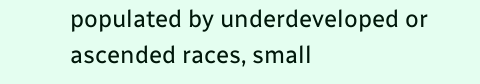populated by underdeveloped or ascended races, small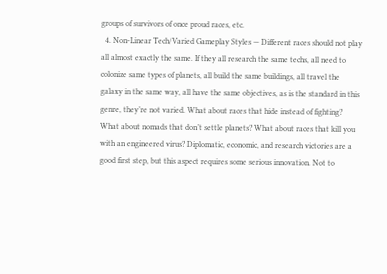groups of survivors of once proud races, etc.
  4. Non-Linear Tech/Varied Gameplay Styles — Different races should not play all almost exactly the same. If they all research the same techs, all need to colonize same types of planets, all build the same buildings, all travel the galaxy in the same way, all have the same objectives, as is the standard in this genre, they’re not varied. What about races that hide instead of fighting? What about nomads that don’t settle planets? What about races that kill you with an engineered virus? Diplomatic, economic, and research victories are a good first step, but this aspect requires some serious innovation. Not to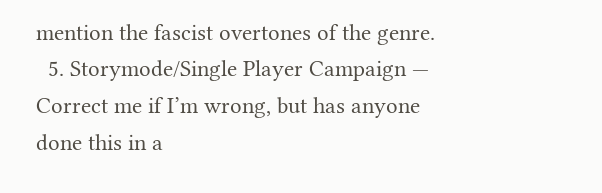mention the fascist overtones of the genre.
  5. Storymode/Single Player Campaign — Correct me if I’m wrong, but has anyone done this in a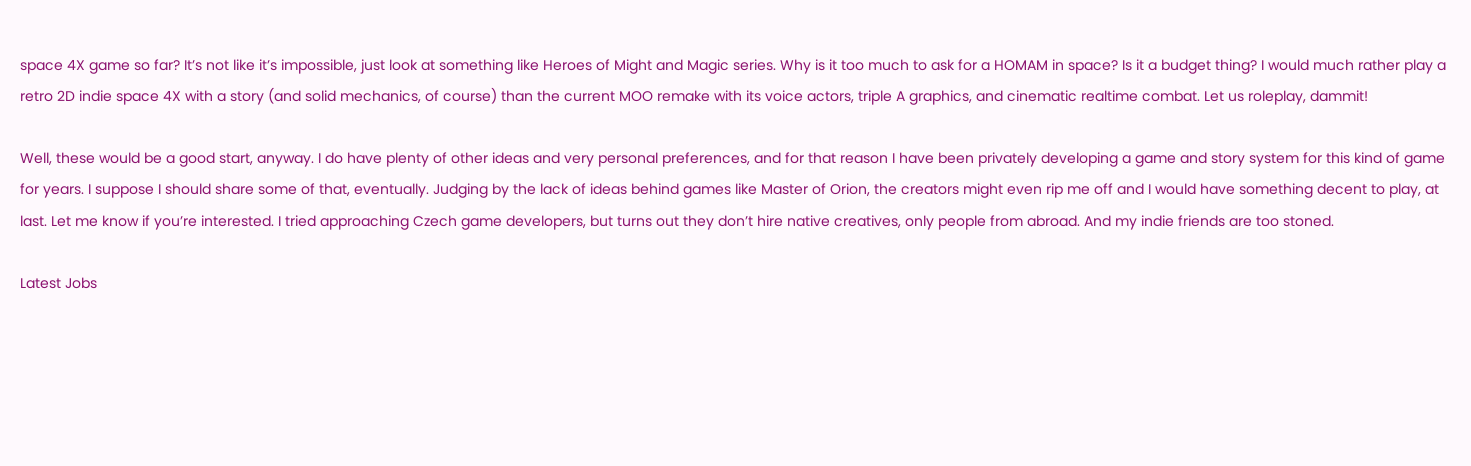space 4X game so far? It’s not like it’s impossible, just look at something like Heroes of Might and Magic series. Why is it too much to ask for a HOMAM in space? Is it a budget thing? I would much rather play a retro 2D indie space 4X with a story (and solid mechanics, of course) than the current MOO remake with its voice actors, triple A graphics, and cinematic realtime combat. Let us roleplay, dammit!

Well, these would be a good start, anyway. I do have plenty of other ideas and very personal preferences, and for that reason I have been privately developing a game and story system for this kind of game for years. I suppose I should share some of that, eventually. Judging by the lack of ideas behind games like Master of Orion, the creators might even rip me off and I would have something decent to play, at last. Let me know if you’re interested. I tried approaching Czech game developers, but turns out they don’t hire native creatives, only people from abroad. And my indie friends are too stoned.

Latest Jobs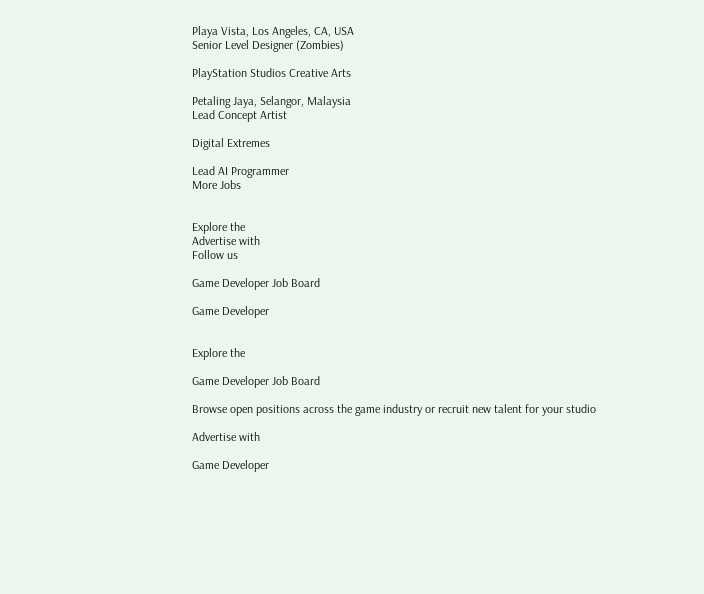Playa Vista, Los Angeles, CA, USA
Senior Level Designer (Zombies)

PlayStation Studios Creative Arts

Petaling Jaya, Selangor, Malaysia
Lead Concept Artist

Digital Extremes

Lead AI Programmer
More Jobs


Explore the
Advertise with
Follow us

Game Developer Job Board

Game Developer


Explore the

Game Developer Job Board

Browse open positions across the game industry or recruit new talent for your studio

Advertise with

Game Developer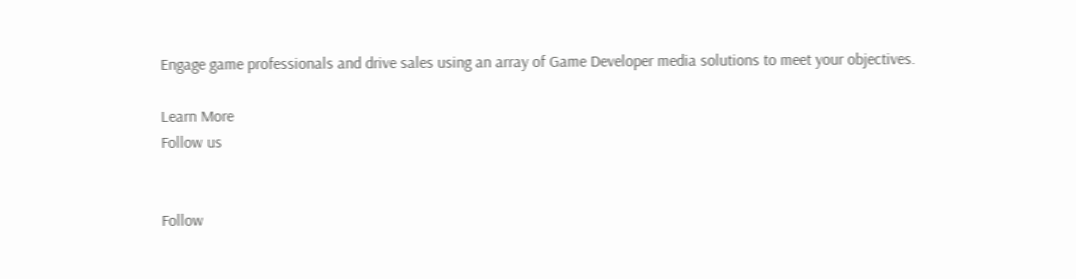Engage game professionals and drive sales using an array of Game Developer media solutions to meet your objectives.

Learn More
Follow us


Follow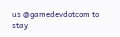us @gamedevdotcom to stay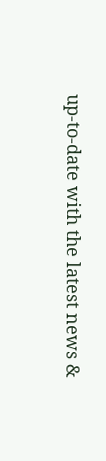up-to-date with the latest news &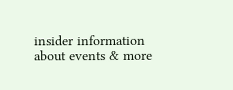insider information about events & more